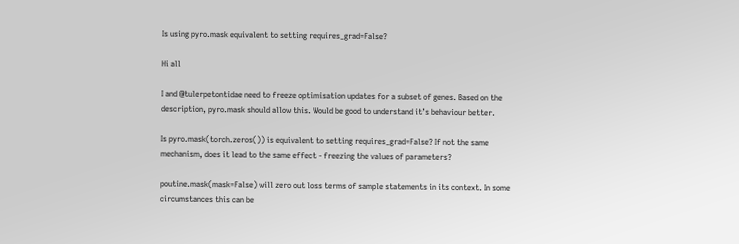Is using pyro.mask equivalent to setting requires_grad=False?

Hi all

I and @tulerpetontidae need to freeze optimisation updates for a subset of genes. Based on the description, pyro.mask should allow this. Would be good to understand it’s behaviour better.

Is pyro.mask(torch.zeros()) is equivalent to setting requires_grad=False? If not the same mechanism, does it lead to the same effect - freezing the values of parameters?

poutine.mask(mask=False) will zero out loss terms of sample statements in its context. In some circumstances this can be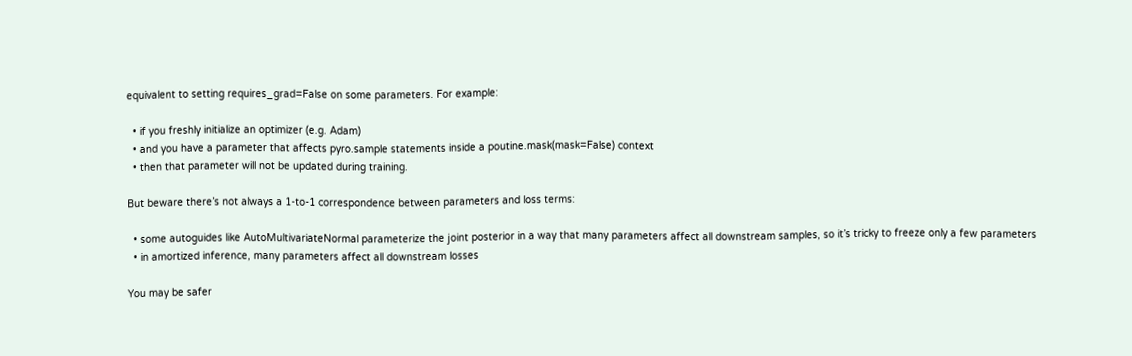equivalent to setting requires_grad=False on some parameters. For example:

  • if you freshly initialize an optimizer (e.g. Adam)
  • and you have a parameter that affects pyro.sample statements inside a poutine.mask(mask=False) context
  • then that parameter will not be updated during training.

But beware there’s not always a 1-to-1 correspondence between parameters and loss terms:

  • some autoguides like AutoMultivariateNormal parameterize the joint posterior in a way that many parameters affect all downstream samples, so it’s tricky to freeze only a few parameters
  • in amortized inference, many parameters affect all downstream losses

You may be safer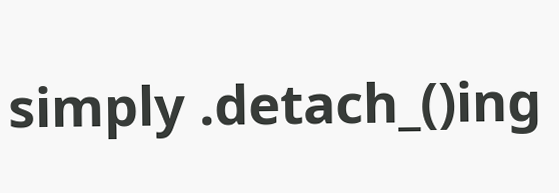simply .detach_()ing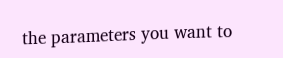the parameters you want to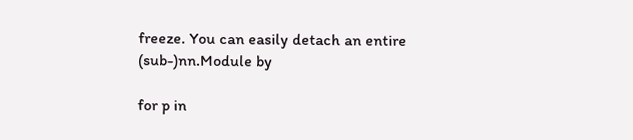freeze. You can easily detach an entire (sub-)nn.Module by

for p in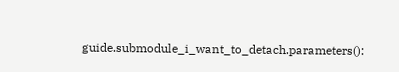guide.submodule_i_want_to_detach.parameters():